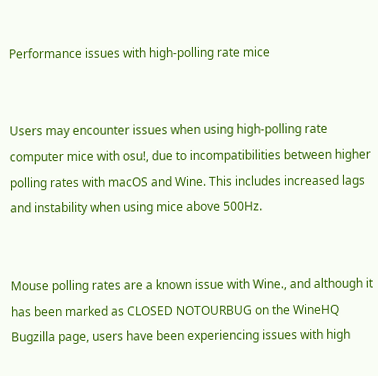Performance issues with high-polling rate mice


Users may encounter issues when using high-polling rate computer mice with osu!, due to incompatibilities between higher polling rates with macOS and Wine. This includes increased lags and instability when using mice above 500Hz.


Mouse polling rates are a known issue with Wine., and although it has been marked as CLOSED NOTOURBUG on the WineHQ Bugzilla page, users have been experiencing issues with high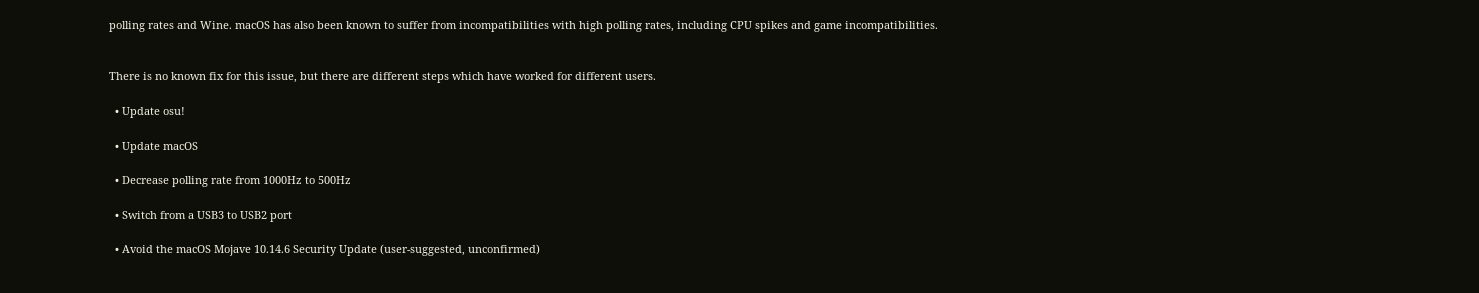polling rates and Wine. macOS has also been known to suffer from incompatibilities with high polling rates, including CPU spikes and game incompatibilities.


There is no known fix for this issue, but there are different steps which have worked for different users.

  • Update osu!

  • Update macOS

  • Decrease polling rate from 1000Hz to 500Hz

  • Switch from a USB3 to USB2 port

  • Avoid the macOS Mojave 10.14.6 Security Update (user-suggested, unconfirmed)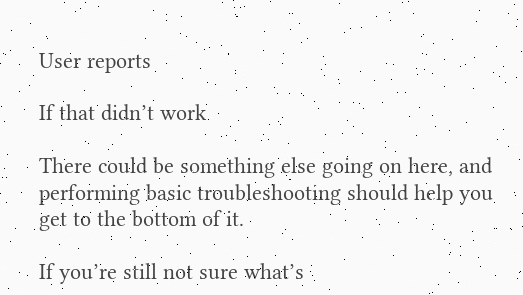User reports

If that didn’t work

There could be something else going on here, and performing basic troubleshooting should help you get to the bottom of it.

If you’re still not sure what’s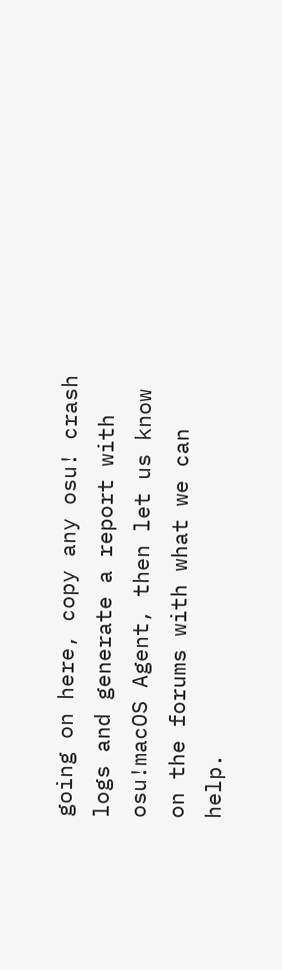going on here, copy any osu! crash logs and generate a report with osu!macOS Agent, then let us know on the forums with what we can help.